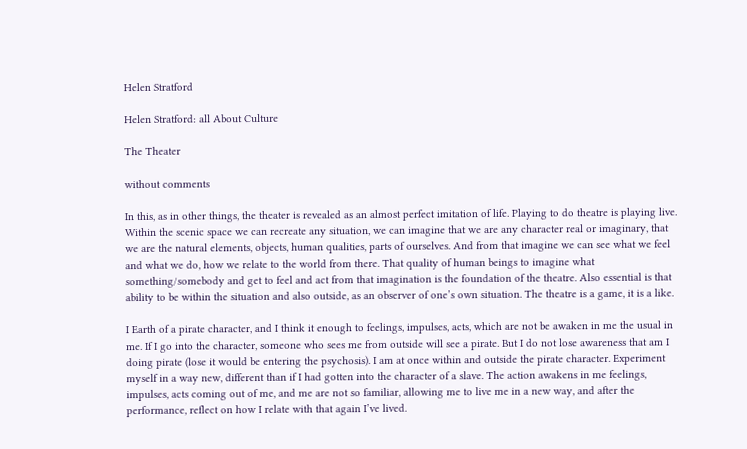Helen Stratford

Helen Stratford: all About Culture

The Theater

without comments

In this, as in other things, the theater is revealed as an almost perfect imitation of life. Playing to do theatre is playing live. Within the scenic space we can recreate any situation, we can imagine that we are any character real or imaginary, that we are the natural elements, objects, human qualities, parts of ourselves. And from that imagine we can see what we feel and what we do, how we relate to the world from there. That quality of human beings to imagine what something/somebody and get to feel and act from that imagination is the foundation of the theatre. Also essential is that ability to be within the situation and also outside, as an observer of one’s own situation. The theatre is a game, it is a like.

I Earth of a pirate character, and I think it enough to feelings, impulses, acts, which are not be awaken in me the usual in me. If I go into the character, someone who sees me from outside will see a pirate. But I do not lose awareness that am I doing pirate (lose it would be entering the psychosis). I am at once within and outside the pirate character. Experiment myself in a way new, different than if I had gotten into the character of a slave. The action awakens in me feelings, impulses, acts coming out of me, and me are not so familiar, allowing me to live me in a new way, and after the performance, reflect on how I relate with that again I’ve lived.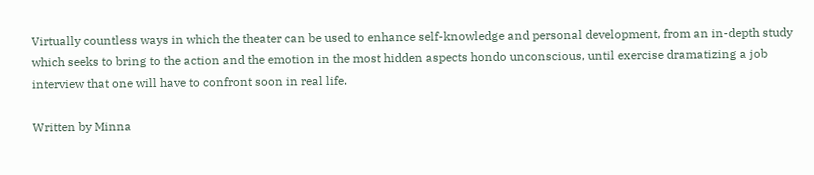Virtually countless ways in which the theater can be used to enhance self-knowledge and personal development, from an in-depth study which seeks to bring to the action and the emotion in the most hidden aspects hondo unconscious, until exercise dramatizing a job interview that one will have to confront soon in real life.

Written by Minna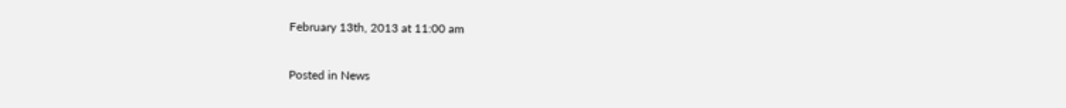February 13th, 2013 at 11:00 am

Posted in News